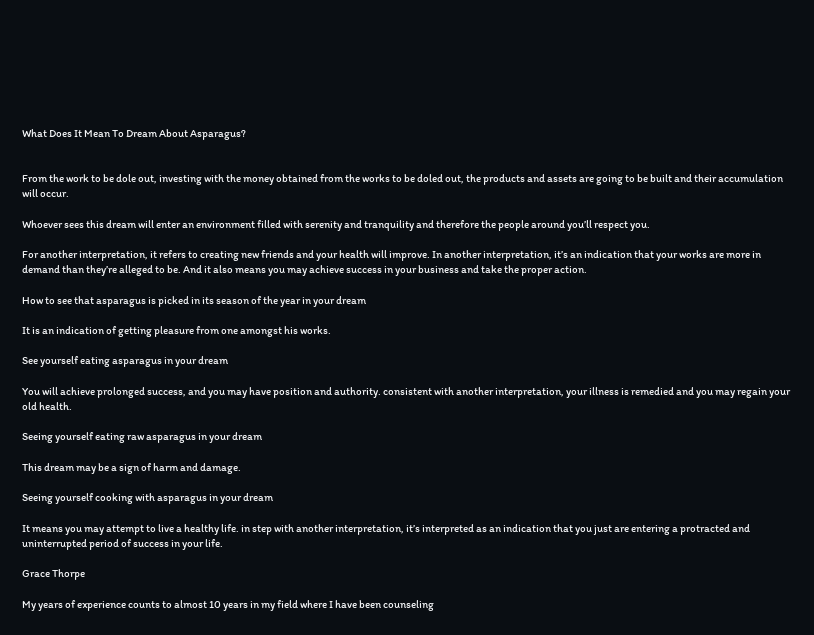What Does It Mean To Dream About Asparagus?


From the work to be dole out, investing with the money obtained from the works to be doled out, the products and assets are going to be built and their accumulation will occur.

Whoever sees this dream will enter an environment filled with serenity and tranquility and therefore the people around you’ll respect you.

For another interpretation, it refers to creating new friends and your health will improve. In another interpretation, it’s an indication that your works are more in demand than they’re alleged to be. And it also means you may achieve success in your business and take the proper action.

How to see that asparagus is picked in its season of the year in your dream

It is an indication of getting pleasure from one amongst his works.

See yourself eating asparagus in your dream

You will achieve prolonged success, and you may have position and authority. consistent with another interpretation, your illness is remedied and you may regain your old health.

Seeing yourself eating raw asparagus in your dream

This dream may be a sign of harm and damage.

Seeing yourself cooking with asparagus in your dream

It means you may attempt to live a healthy life. in step with another interpretation, it’s interpreted as an indication that you just are entering a protracted and uninterrupted period of success in your life.

Grace Thorpe

My years of experience counts to almost 10 years in my field where I have been counseling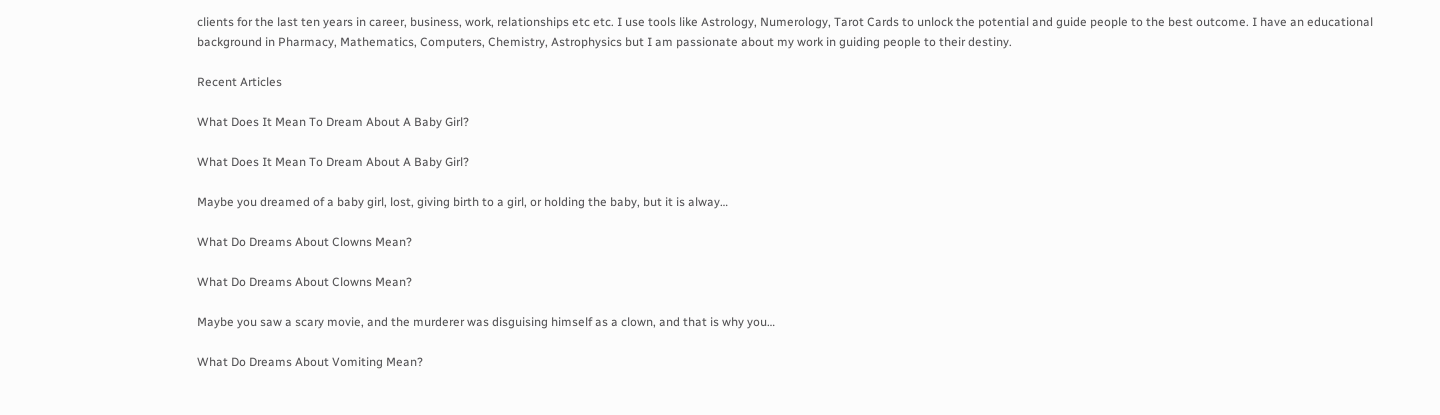clients for the last ten years in career, business, work, relationships etc etc. I use tools like Astrology, Numerology, Tarot Cards to unlock the potential and guide people to the best outcome. I have an educational background in Pharmacy, Mathematics, Computers, Chemistry, Astrophysics but I am passionate about my work in guiding people to their destiny.

Recent Articles

What Does It Mean To Dream About A Baby Girl?

What Does It Mean To Dream About A Baby Girl?

Maybe you dreamed of a baby girl, lost, giving birth to a girl, or holding the baby, but it is alway…

What Do Dreams About Clowns Mean?

What Do Dreams About Clowns Mean?

Maybe you saw a scary movie, and the murderer was disguising himself as a clown, and that is why you…

What Do Dreams About Vomiting Mean?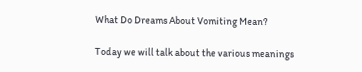What Do Dreams About Vomiting Mean?

Today we will talk about the various meanings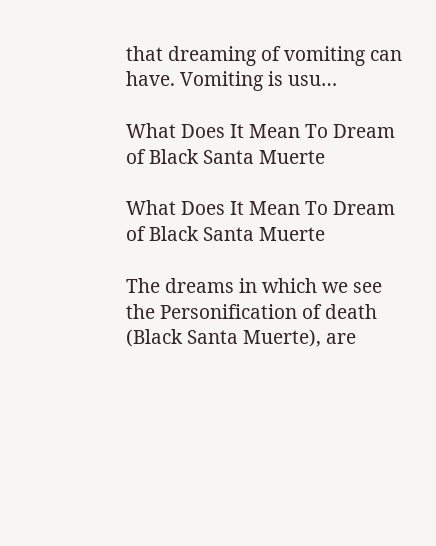that dreaming of vomiting can have. Vomiting is usu…

What Does It Mean To Dream of Black Santa Muerte

What Does It Mean To Dream of Black Santa Muerte

The dreams in which we see the Personification of death (Black Santa Muerte), are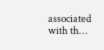associated with th…